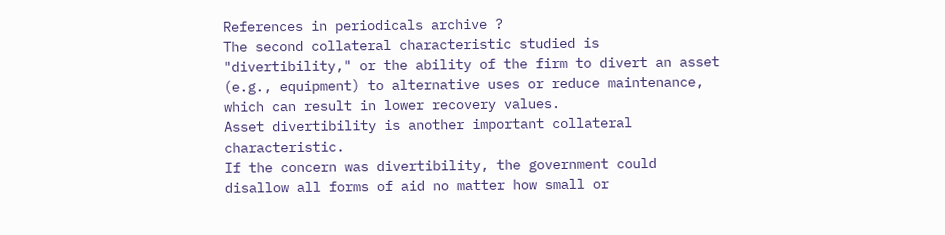References in periodicals archive ?
The second collateral characteristic studied is "divertibility," or the ability of the firm to divert an asset (e.g., equipment) to alternative uses or reduce maintenance, which can result in lower recovery values.
Asset divertibility is another important collateral characteristic.
If the concern was divertibility, the government could disallow all forms of aid no matter how small or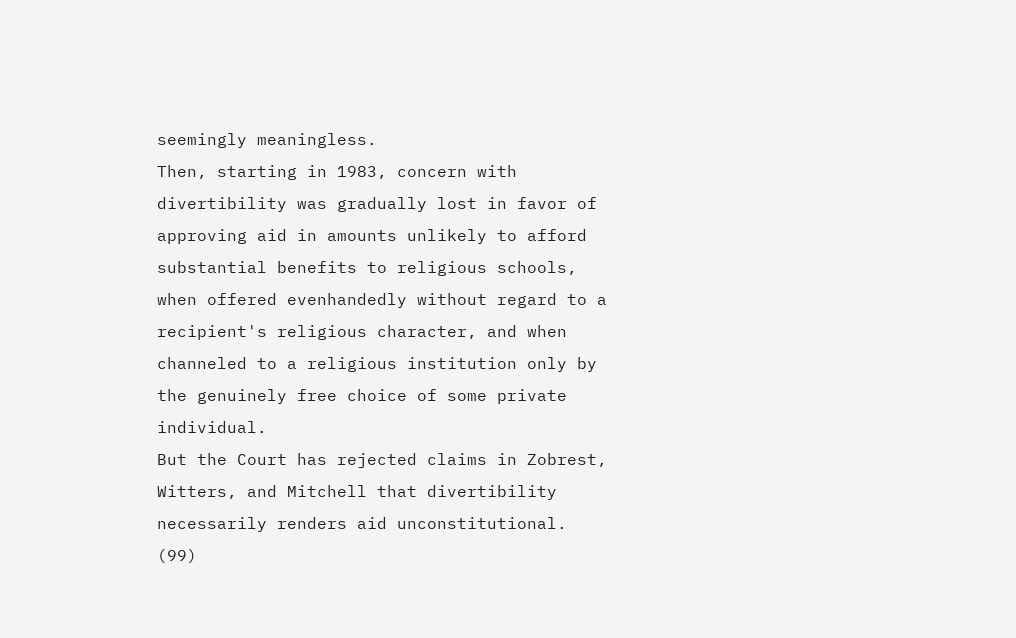seemingly meaningless.
Then, starting in 1983, concern with divertibility was gradually lost in favor of approving aid in amounts unlikely to afford substantial benefits to religious schools, when offered evenhandedly without regard to a recipient's religious character, and when channeled to a religious institution only by the genuinely free choice of some private individual.
But the Court has rejected claims in Zobrest, Witters, and Mitchell that divertibility necessarily renders aid unconstitutional.
(99)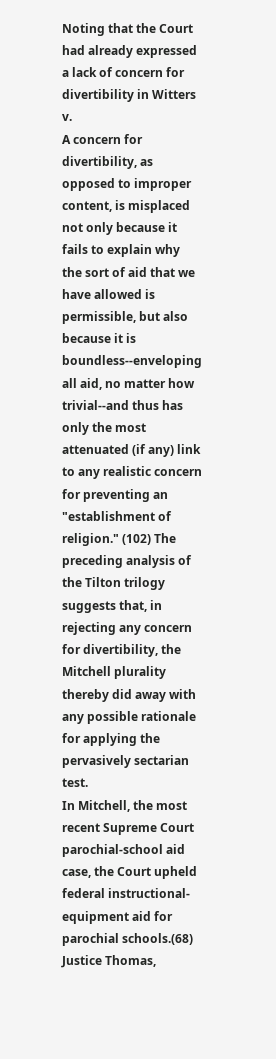Noting that the Court had already expressed a lack of concern for divertibility in Witters v.
A concern for divertibility, as opposed to improper content, is misplaced not only because it fails to explain why the sort of aid that we have allowed is permissible, but also because it is boundless--enveloping all aid, no matter how trivial--and thus has only the most attenuated (if any) link to any realistic concern for preventing an "establishment of religion." (102) The preceding analysis of the Tilton trilogy suggests that, in rejecting any concern for divertibility, the Mitchell plurality thereby did away with any possible rationale for applying the pervasively sectarian test.
In Mitchell, the most recent Supreme Court parochial-school aid case, the Court upheld federal instructional-equipment aid for parochial schools.(68) Justice Thomas,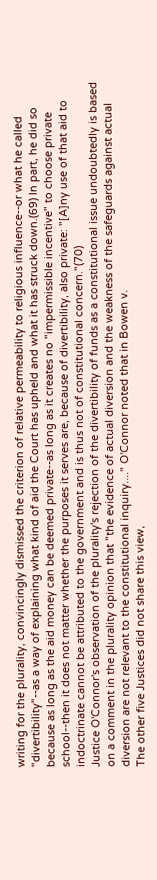writing for the plurality, convincingly dismissed the criterion of relative permeability to religious influence--or what he called "divertibility"--as a way of explaining what kind of aid the Court has upheld and what it has struck down.(69) In part, he did so because as long as the aid money can be deemed private--as long as it creates no "impermissible incentive" to choose private school--then it does not matter whether the purposes it serves are, because of divertibility, also private: "[A]ny use of that aid to indoctrinate cannot be attributed to the government and is thus not of constitutional concern."(70)
Justice O'Connor's observation of the plurality's rejection of the divertibility of funds as a constitutional issue undoubtedly is based on a comment in the plurality opinion that "the evidence of actual diversion and the weakness of the safeguards against actual diversion are not relevant to the constitutional inquiry...." O'Connor noted that in Bowen v.
The other five Justices did not share this view,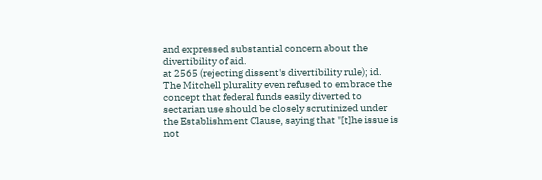and expressed substantial concern about the divertibility of aid.
at 2565 (rejecting dissent's divertibility rule); id.
The Mitchell plurality even refused to embrace the concept that federal funds easily diverted to sectarian use should be closely scrutinized under the Establishment Clause, saying that "[t]he issue is not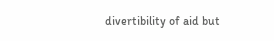divertibility of aid but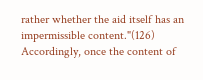rather whether the aid itself has an impermissible content."(126) Accordingly, once the content of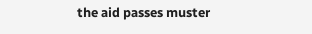the aid passes muster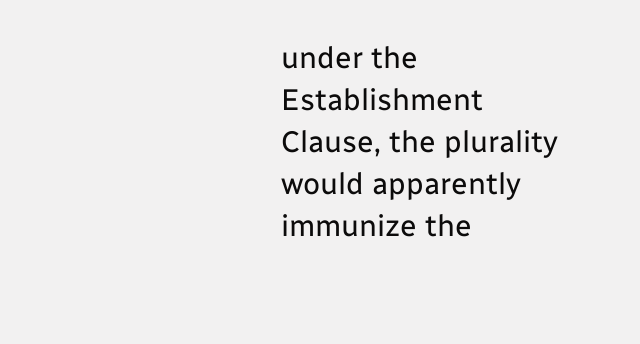under the Establishment Clause, the plurality would apparently immunize the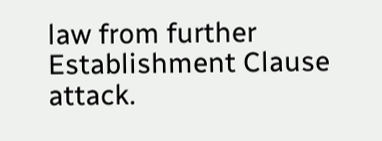law from further Establishment Clause attack.